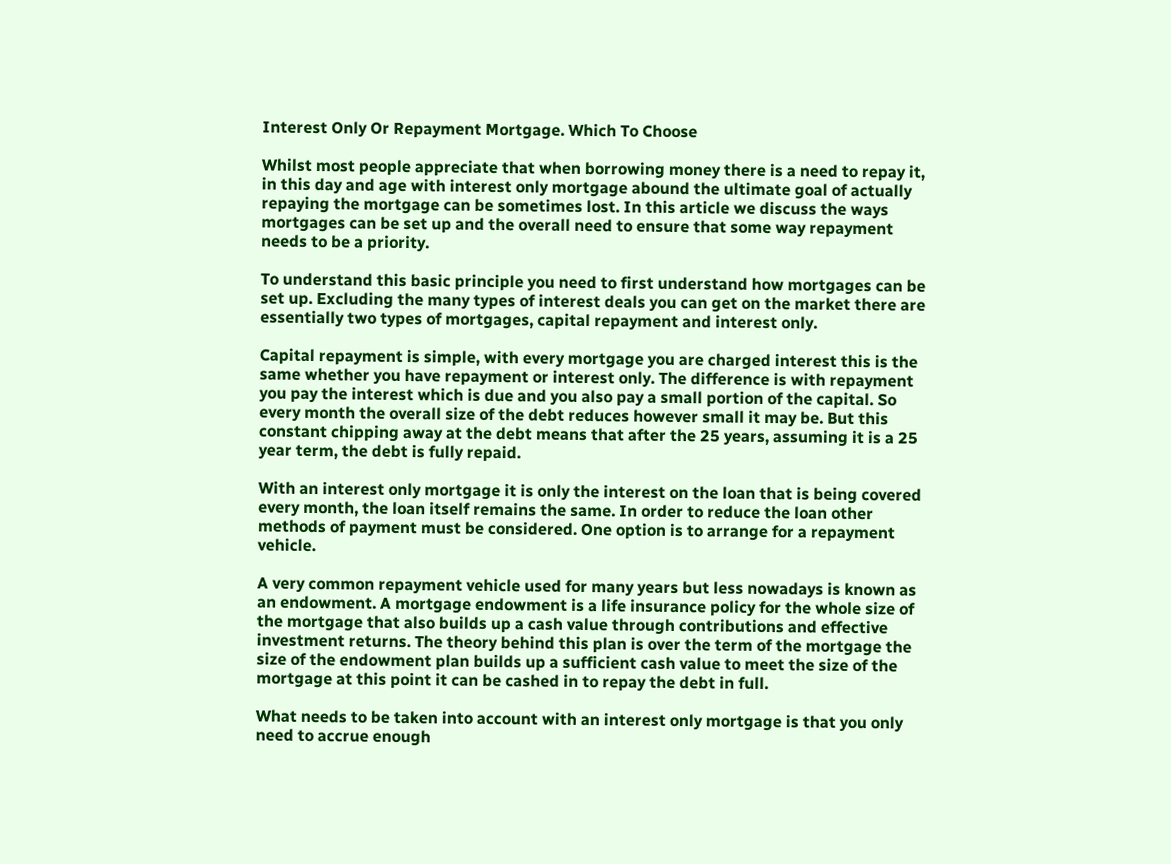Interest Only Or Repayment Mortgage. Which To Choose

Whilst most people appreciate that when borrowing money there is a need to repay it, in this day and age with interest only mortgage abound the ultimate goal of actually repaying the mortgage can be sometimes lost. In this article we discuss the ways mortgages can be set up and the overall need to ensure that some way repayment needs to be a priority.

To understand this basic principle you need to first understand how mortgages can be set up. Excluding the many types of interest deals you can get on the market there are essentially two types of mortgages, capital repayment and interest only.

Capital repayment is simple, with every mortgage you are charged interest this is the same whether you have repayment or interest only. The difference is with repayment you pay the interest which is due and you also pay a small portion of the capital. So every month the overall size of the debt reduces however small it may be. But this constant chipping away at the debt means that after the 25 years, assuming it is a 25 year term, the debt is fully repaid.

With an interest only mortgage it is only the interest on the loan that is being covered every month, the loan itself remains the same. In order to reduce the loan other methods of payment must be considered. One option is to arrange for a repayment vehicle.

A very common repayment vehicle used for many years but less nowadays is known as an endowment. A mortgage endowment is a life insurance policy for the whole size of the mortgage that also builds up a cash value through contributions and effective investment returns. The theory behind this plan is over the term of the mortgage the size of the endowment plan builds up a sufficient cash value to meet the size of the mortgage at this point it can be cashed in to repay the debt in full.

What needs to be taken into account with an interest only mortgage is that you only need to accrue enough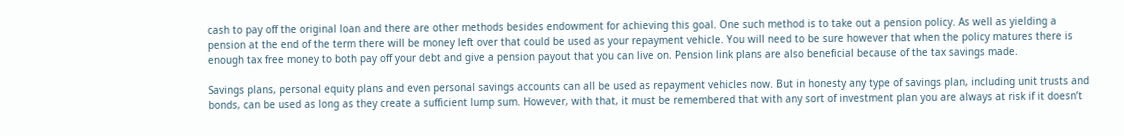cash to pay off the original loan and there are other methods besides endowment for achieving this goal. One such method is to take out a pension policy. As well as yielding a pension at the end of the term there will be money left over that could be used as your repayment vehicle. You will need to be sure however that when the policy matures there is enough tax free money to both pay off your debt and give a pension payout that you can live on. Pension link plans are also beneficial because of the tax savings made.

Savings plans, personal equity plans and even personal savings accounts can all be used as repayment vehicles now. But in honesty any type of savings plan, including unit trusts and bonds, can be used as long as they create a sufficient lump sum. However, with that, it must be remembered that with any sort of investment plan you are always at risk if it doesn’t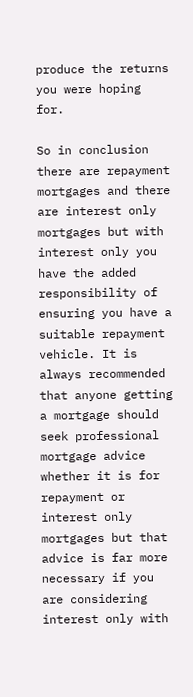produce the returns you were hoping for.

So in conclusion there are repayment mortgages and there are interest only mortgages but with interest only you have the added responsibility of ensuring you have a suitable repayment vehicle. It is always recommended that anyone getting a mortgage should seek professional mortgage advice whether it is for repayment or interest only mortgages but that advice is far more necessary if you are considering interest only with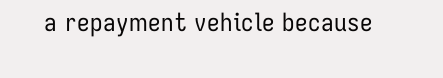a repayment vehicle because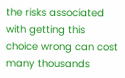the risks associated with getting this choice wrong can cost many thousands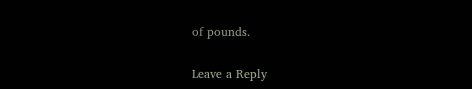of pounds.

Leave a Reply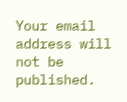Your email address will not be published.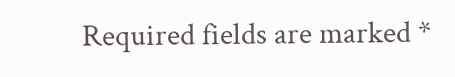Required fields are marked *